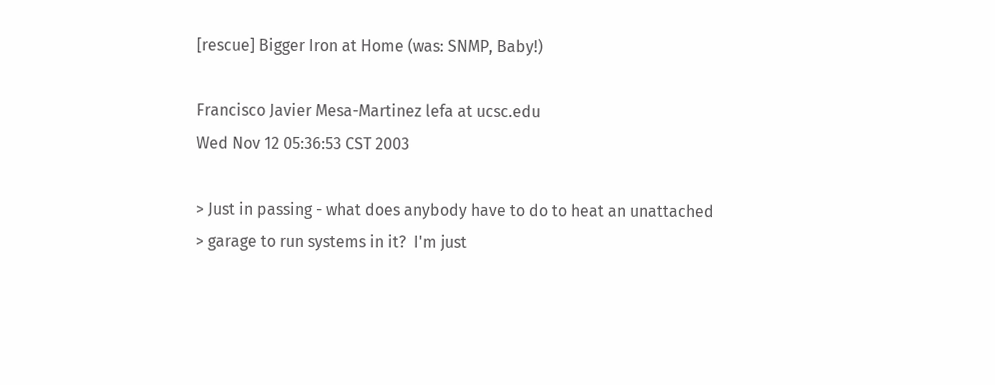[rescue] Bigger Iron at Home (was: SNMP, Baby!)

Francisco Javier Mesa-Martinez lefa at ucsc.edu
Wed Nov 12 05:36:53 CST 2003

> Just in passing - what does anybody have to do to heat an unattached
> garage to run systems in it?  I'm just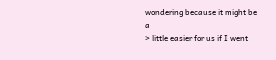wondering because it might be a
> little easier for us if I went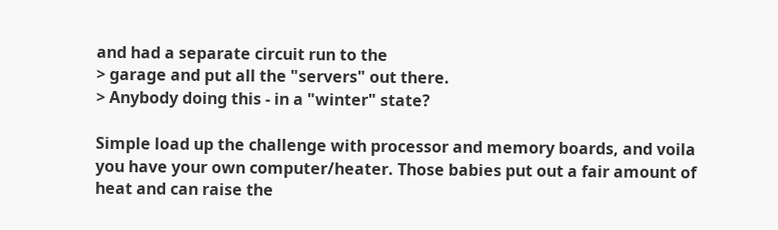and had a separate circuit run to the
> garage and put all the "servers" out there.
> Anybody doing this - in a "winter" state?

Simple load up the challenge with processor and memory boards, and voila
you have your own computer/heater. Those babies put out a fair amount of
heat and can raise the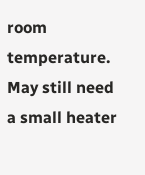room temperature. May still need a small heater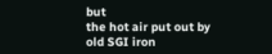but
the hot air put out by old SGI iron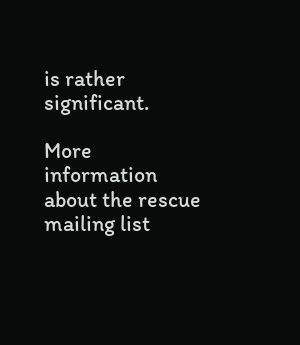is rather significant.

More information about the rescue mailing list